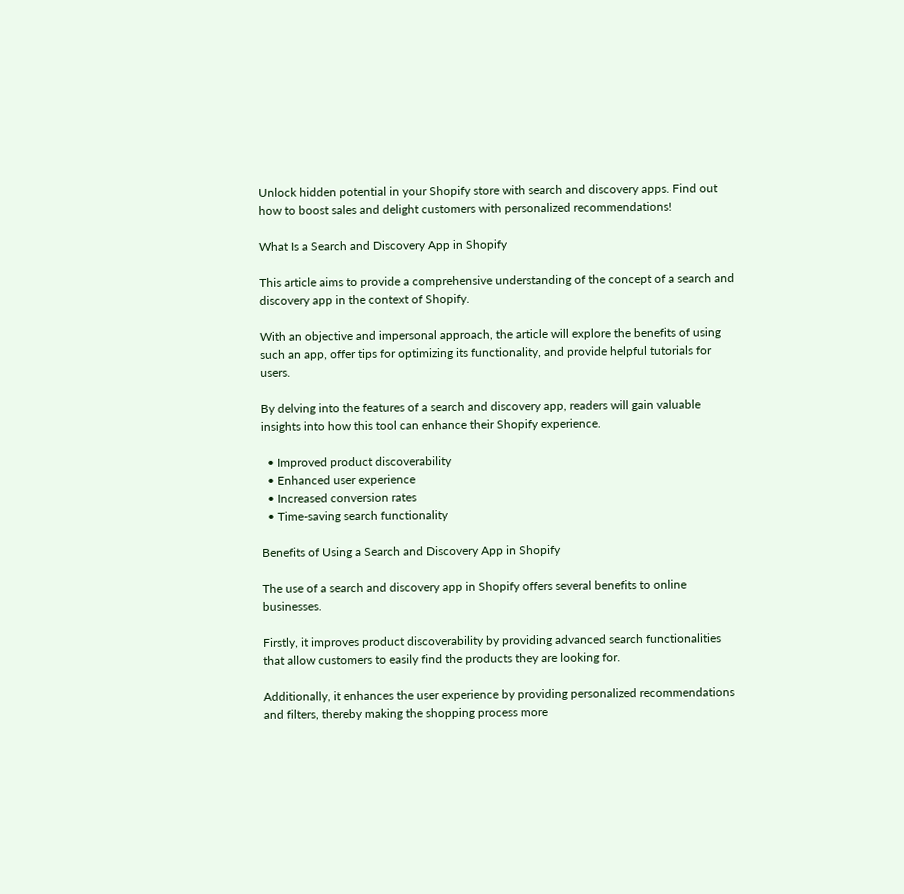Unlock hidden potential in your Shopify store with search and discovery apps. Find out how to boost sales and delight customers with personalized recommendations!

What Is a Search and Discovery App in Shopify

This article aims to provide a comprehensive understanding of the concept of a search and discovery app in the context of Shopify.

With an objective and impersonal approach, the article will explore the benefits of using such an app, offer tips for optimizing its functionality, and provide helpful tutorials for users.

By delving into the features of a search and discovery app, readers will gain valuable insights into how this tool can enhance their Shopify experience.

  • Improved product discoverability
  • Enhanced user experience
  • Increased conversion rates
  • Time-saving search functionality

Benefits of Using a Search and Discovery App in Shopify

The use of a search and discovery app in Shopify offers several benefits to online businesses.

Firstly, it improves product discoverability by providing advanced search functionalities that allow customers to easily find the products they are looking for.

Additionally, it enhances the user experience by providing personalized recommendations and filters, thereby making the shopping process more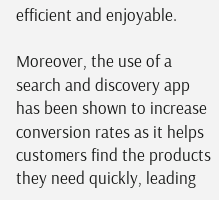efficient and enjoyable.

Moreover, the use of a search and discovery app has been shown to increase conversion rates as it helps customers find the products they need quickly, leading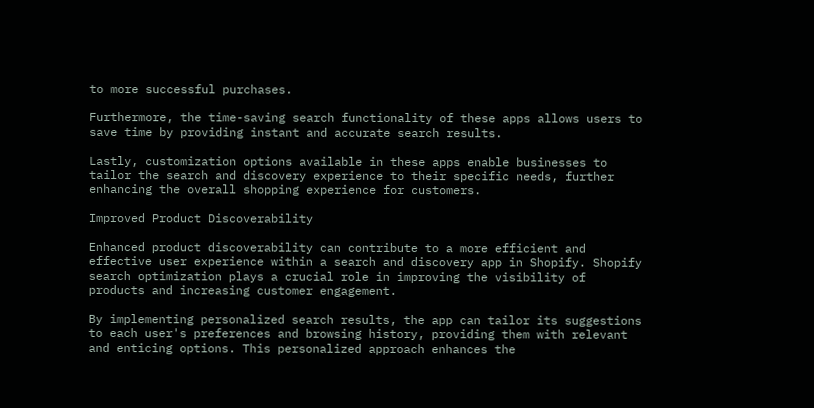to more successful purchases.

Furthermore, the time-saving search functionality of these apps allows users to save time by providing instant and accurate search results.

Lastly, customization options available in these apps enable businesses to tailor the search and discovery experience to their specific needs, further enhancing the overall shopping experience for customers.

Improved Product Discoverability

Enhanced product discoverability can contribute to a more efficient and effective user experience within a search and discovery app in Shopify. Shopify search optimization plays a crucial role in improving the visibility of products and increasing customer engagement.

By implementing personalized search results, the app can tailor its suggestions to each user's preferences and browsing history, providing them with relevant and enticing options. This personalized approach enhances the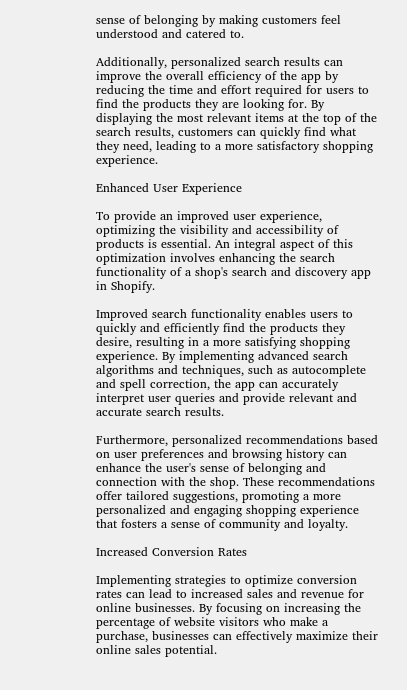sense of belonging by making customers feel understood and catered to.

Additionally, personalized search results can improve the overall efficiency of the app by reducing the time and effort required for users to find the products they are looking for. By displaying the most relevant items at the top of the search results, customers can quickly find what they need, leading to a more satisfactory shopping experience.

Enhanced User Experience

To provide an improved user experience, optimizing the visibility and accessibility of products is essential. An integral aspect of this optimization involves enhancing the search functionality of a shop's search and discovery app in Shopify.

Improved search functionality enables users to quickly and efficiently find the products they desire, resulting in a more satisfying shopping experience. By implementing advanced search algorithms and techniques, such as autocomplete and spell correction, the app can accurately interpret user queries and provide relevant and accurate search results.

Furthermore, personalized recommendations based on user preferences and browsing history can enhance the user's sense of belonging and connection with the shop. These recommendations offer tailored suggestions, promoting a more personalized and engaging shopping experience that fosters a sense of community and loyalty.

Increased Conversion Rates

Implementing strategies to optimize conversion rates can lead to increased sales and revenue for online businesses. By focusing on increasing the percentage of website visitors who make a purchase, businesses can effectively maximize their online sales potential.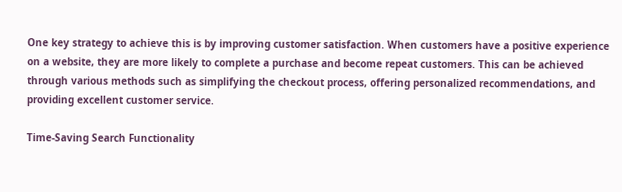One key strategy to achieve this is by improving customer satisfaction. When customers have a positive experience on a website, they are more likely to complete a purchase and become repeat customers. This can be achieved through various methods such as simplifying the checkout process, offering personalized recommendations, and providing excellent customer service.

Time-Saving Search Functionality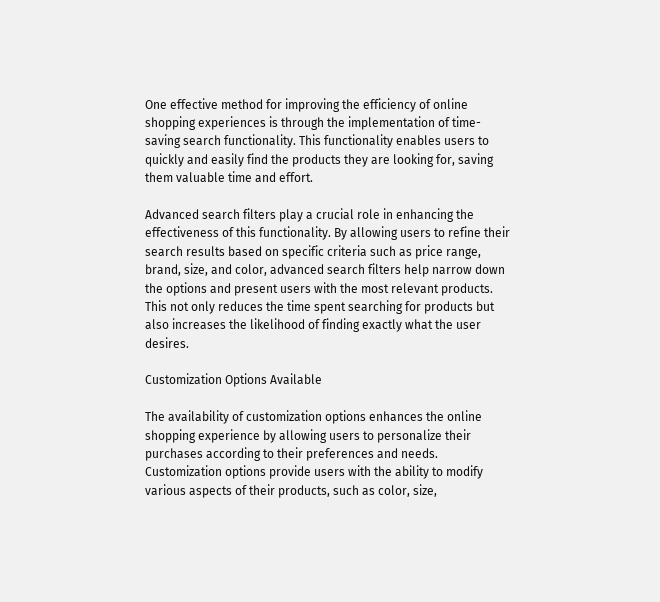One effective method for improving the efficiency of online shopping experiences is through the implementation of time-saving search functionality. This functionality enables users to quickly and easily find the products they are looking for, saving them valuable time and effort.

Advanced search filters play a crucial role in enhancing the effectiveness of this functionality. By allowing users to refine their search results based on specific criteria such as price range, brand, size, and color, advanced search filters help narrow down the options and present users with the most relevant products. This not only reduces the time spent searching for products but also increases the likelihood of finding exactly what the user desires.

Customization Options Available

The availability of customization options enhances the online shopping experience by allowing users to personalize their purchases according to their preferences and needs. Customization options provide users with the ability to modify various aspects of their products, such as color, size,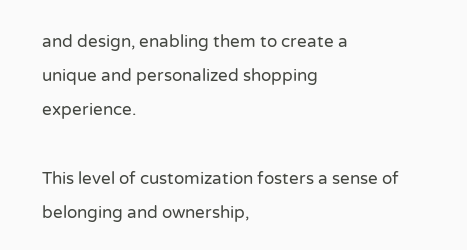and design, enabling them to create a unique and personalized shopping experience.

This level of customization fosters a sense of belonging and ownership,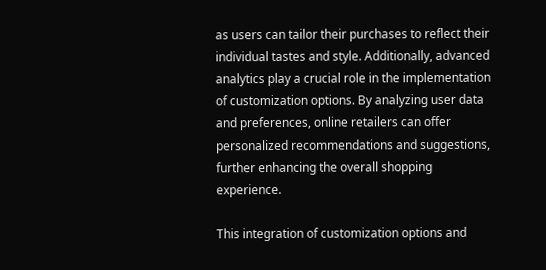as users can tailor their purchases to reflect their individual tastes and style. Additionally, advanced analytics play a crucial role in the implementation of customization options. By analyzing user data and preferences, online retailers can offer personalized recommendations and suggestions, further enhancing the overall shopping experience.

This integration of customization options and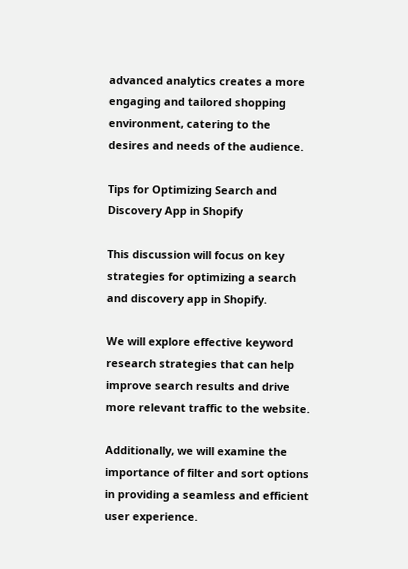advanced analytics creates a more engaging and tailored shopping environment, catering to the desires and needs of the audience.

Tips for Optimizing Search and Discovery App in Shopify

This discussion will focus on key strategies for optimizing a search and discovery app in Shopify.

We will explore effective keyword research strategies that can help improve search results and drive more relevant traffic to the website.

Additionally, we will examine the importance of filter and sort options in providing a seamless and efficient user experience.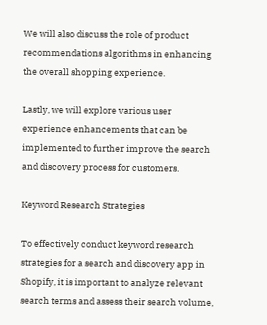We will also discuss the role of product recommendations algorithms in enhancing the overall shopping experience.

Lastly, we will explore various user experience enhancements that can be implemented to further improve the search and discovery process for customers.

Keyword Research Strategies

To effectively conduct keyword research strategies for a search and discovery app in Shopify, it is important to analyze relevant search terms and assess their search volume,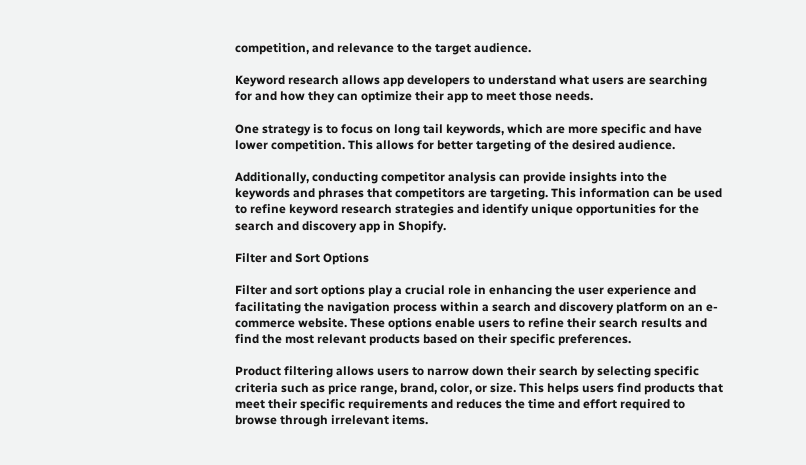competition, and relevance to the target audience.

Keyword research allows app developers to understand what users are searching for and how they can optimize their app to meet those needs.

One strategy is to focus on long tail keywords, which are more specific and have lower competition. This allows for better targeting of the desired audience.

Additionally, conducting competitor analysis can provide insights into the keywords and phrases that competitors are targeting. This information can be used to refine keyword research strategies and identify unique opportunities for the search and discovery app in Shopify.

Filter and Sort Options

Filter and sort options play a crucial role in enhancing the user experience and facilitating the navigation process within a search and discovery platform on an e-commerce website. These options enable users to refine their search results and find the most relevant products based on their specific preferences.

Product filtering allows users to narrow down their search by selecting specific criteria such as price range, brand, color, or size. This helps users find products that meet their specific requirements and reduces the time and effort required to browse through irrelevant items.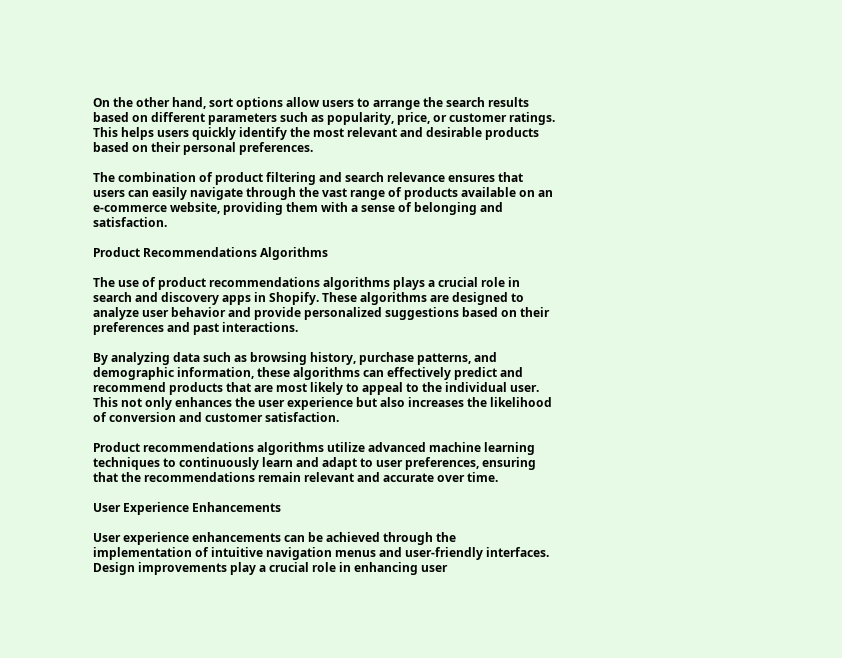On the other hand, sort options allow users to arrange the search results based on different parameters such as popularity, price, or customer ratings. This helps users quickly identify the most relevant and desirable products based on their personal preferences.

The combination of product filtering and search relevance ensures that users can easily navigate through the vast range of products available on an e-commerce website, providing them with a sense of belonging and satisfaction.

Product Recommendations Algorithms

The use of product recommendations algorithms plays a crucial role in search and discovery apps in Shopify. These algorithms are designed to analyze user behavior and provide personalized suggestions based on their preferences and past interactions.

By analyzing data such as browsing history, purchase patterns, and demographic information, these algorithms can effectively predict and recommend products that are most likely to appeal to the individual user. This not only enhances the user experience but also increases the likelihood of conversion and customer satisfaction.

Product recommendations algorithms utilize advanced machine learning techniques to continuously learn and adapt to user preferences, ensuring that the recommendations remain relevant and accurate over time.

User Experience Enhancements

User experience enhancements can be achieved through the implementation of intuitive navigation menus and user-friendly interfaces. Design improvements play a crucial role in enhancing user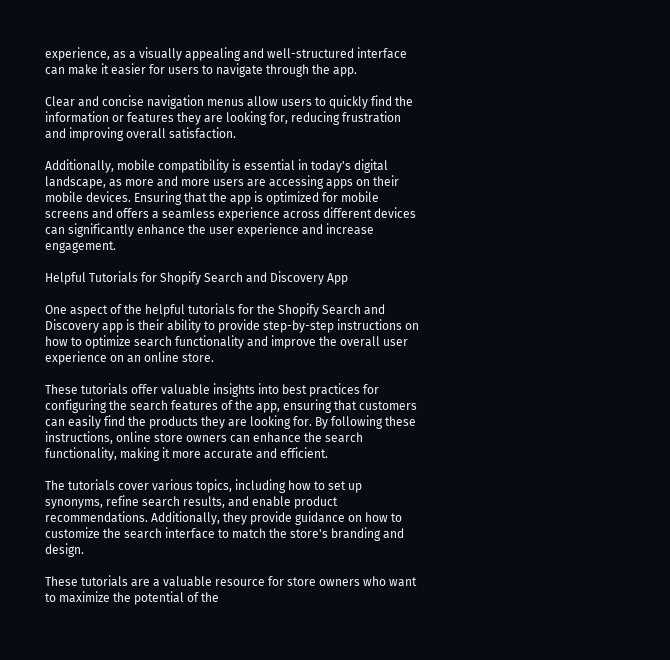experience, as a visually appealing and well-structured interface can make it easier for users to navigate through the app.

Clear and concise navigation menus allow users to quickly find the information or features they are looking for, reducing frustration and improving overall satisfaction.

Additionally, mobile compatibility is essential in today's digital landscape, as more and more users are accessing apps on their mobile devices. Ensuring that the app is optimized for mobile screens and offers a seamless experience across different devices can significantly enhance the user experience and increase engagement.

Helpful Tutorials for Shopify Search and Discovery App

One aspect of the helpful tutorials for the Shopify Search and Discovery app is their ability to provide step-by-step instructions on how to optimize search functionality and improve the overall user experience on an online store.

These tutorials offer valuable insights into best practices for configuring the search features of the app, ensuring that customers can easily find the products they are looking for. By following these instructions, online store owners can enhance the search functionality, making it more accurate and efficient.

The tutorials cover various topics, including how to set up synonyms, refine search results, and enable product recommendations. Additionally, they provide guidance on how to customize the search interface to match the store's branding and design.

These tutorials are a valuable resource for store owners who want to maximize the potential of the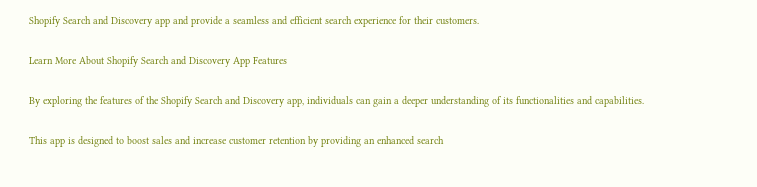Shopify Search and Discovery app and provide a seamless and efficient search experience for their customers.

Learn More About Shopify Search and Discovery App Features

By exploring the features of the Shopify Search and Discovery app, individuals can gain a deeper understanding of its functionalities and capabilities.

This app is designed to boost sales and increase customer retention by providing an enhanced search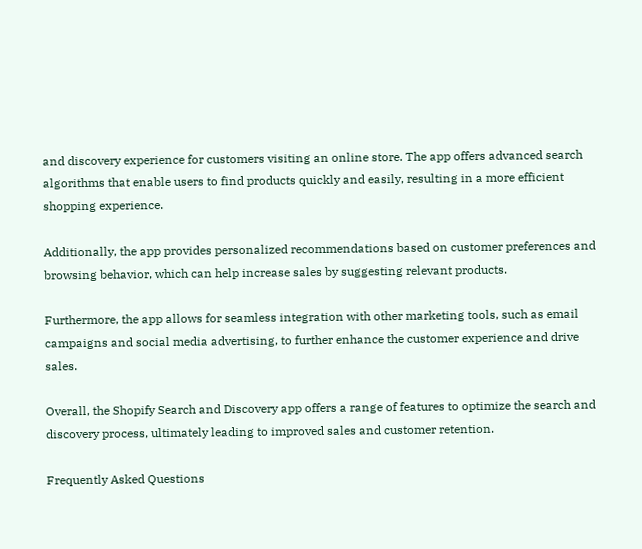and discovery experience for customers visiting an online store. The app offers advanced search algorithms that enable users to find products quickly and easily, resulting in a more efficient shopping experience.

Additionally, the app provides personalized recommendations based on customer preferences and browsing behavior, which can help increase sales by suggesting relevant products.

Furthermore, the app allows for seamless integration with other marketing tools, such as email campaigns and social media advertising, to further enhance the customer experience and drive sales.

Overall, the Shopify Search and Discovery app offers a range of features to optimize the search and discovery process, ultimately leading to improved sales and customer retention.

Frequently Asked Questions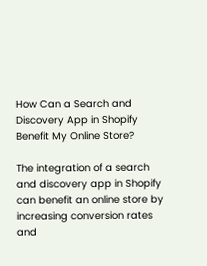How Can a Search and Discovery App in Shopify Benefit My Online Store?

The integration of a search and discovery app in Shopify can benefit an online store by increasing conversion rates and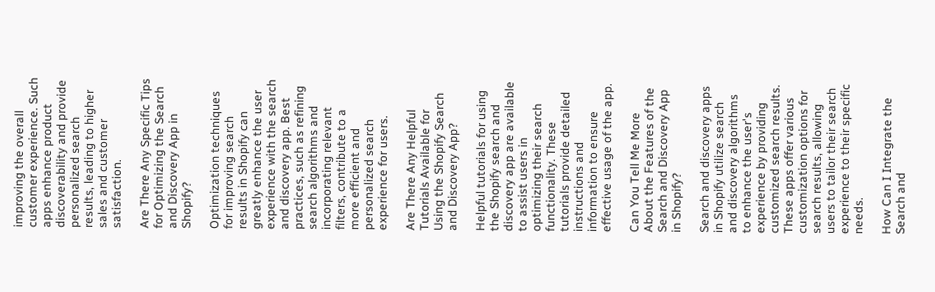improving the overall customer experience. Such apps enhance product discoverability and provide personalized search results, leading to higher sales and customer satisfaction.

Are There Any Specific Tips for Optimizing the Search and Discovery App in Shopify?

Optimization techniques for improving search results in Shopify can greatly enhance the user experience with the search and discovery app. Best practices, such as refining search algorithms and incorporating relevant filters, contribute to a more efficient and personalized search experience for users.

Are There Any Helpful Tutorials Available for Using the Shopify Search and Discovery App?

Helpful tutorials for using the Shopify search and discovery app are available to assist users in optimizing their search functionality. These tutorials provide detailed instructions and information to ensure effective usage of the app.

Can You Tell Me More About the Features of the Search and Discovery App in Shopify?

Search and discovery apps in Shopify utilize search and discovery algorithms to enhance the user's experience by providing customized search results. These apps offer various customization options for search results, allowing users to tailor their search experience to their specific needs.

How Can I Integrate the Search and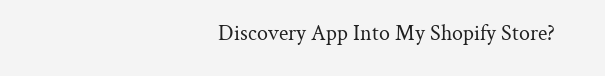Discovery App Into My Shopify Store?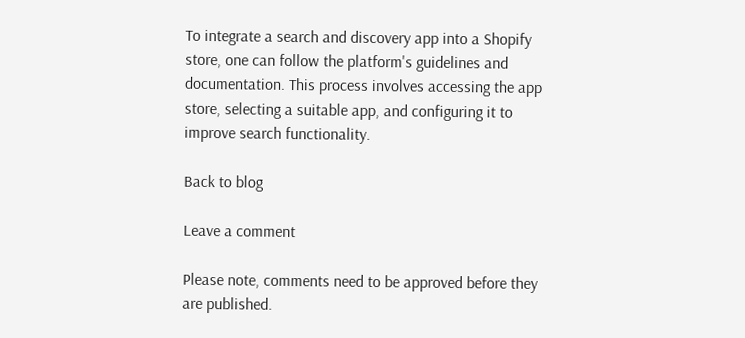To integrate a search and discovery app into a Shopify store, one can follow the platform's guidelines and documentation. This process involves accessing the app store, selecting a suitable app, and configuring it to improve search functionality.

Back to blog

Leave a comment

Please note, comments need to be approved before they are published.